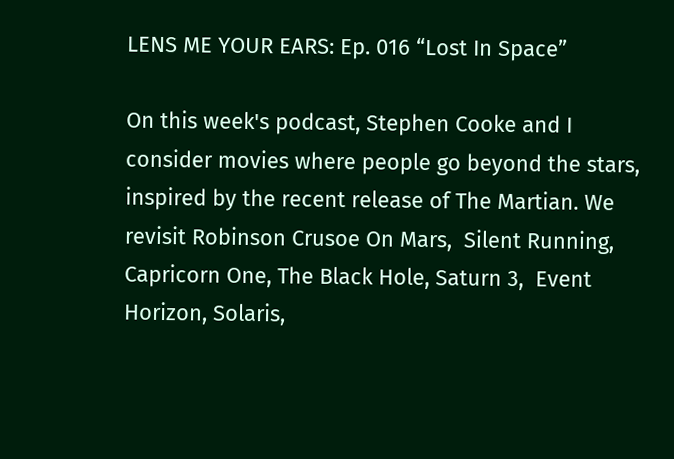LENS ME YOUR EARS: Ep. 016 “Lost In Space”

On this week's podcast, Stephen Cooke and I consider movies where people go beyond the stars, inspired by the recent release of The Martian. We revisit Robinson Crusoe On Mars,  Silent Running, Capricorn One, The Black Hole, Saturn 3,  Event Horizon, Solaris,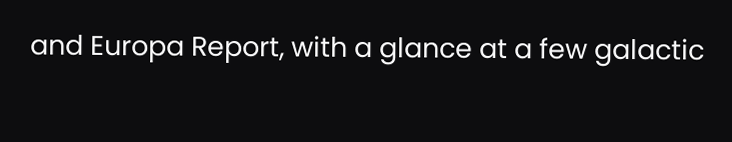and Europa Report, with a glance at a few galactic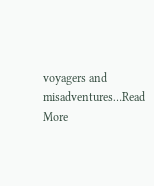voyagers and misadventures…Read More